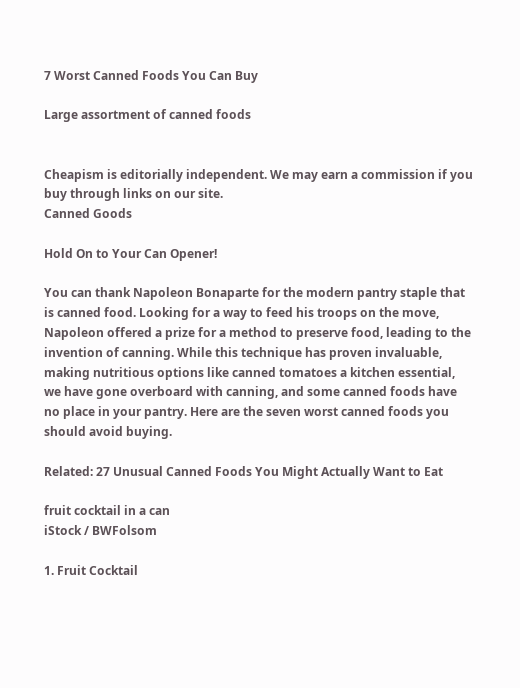7 Worst Canned Foods You Can Buy

Large assortment of canned foods


Cheapism is editorially independent. We may earn a commission if you buy through links on our site.
Canned Goods

Hold On to Your Can Opener!

You can thank Napoleon Bonaparte for the modern pantry staple that is canned food. Looking for a way to feed his troops on the move, Napoleon offered a prize for a method to preserve food, leading to the invention of canning. While this technique has proven invaluable, making nutritious options like canned tomatoes a kitchen essential, we have gone overboard with canning, and some canned foods have no place in your pantry. Here are the seven worst canned foods you should avoid buying.

Related: 27 Unusual Canned Foods You Might Actually Want to Eat

fruit cocktail in a can
iStock / BWFolsom

1. Fruit Cocktail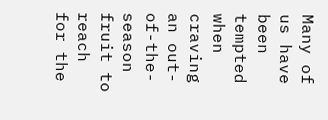Many of us have been tempted when craving an out-of-the-season fruit to reach for the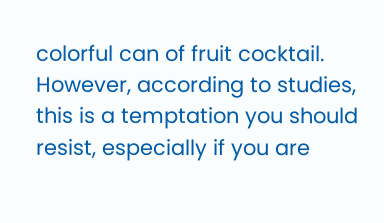colorful can of fruit cocktail. However, according to studies, this is a temptation you should resist, especially if you are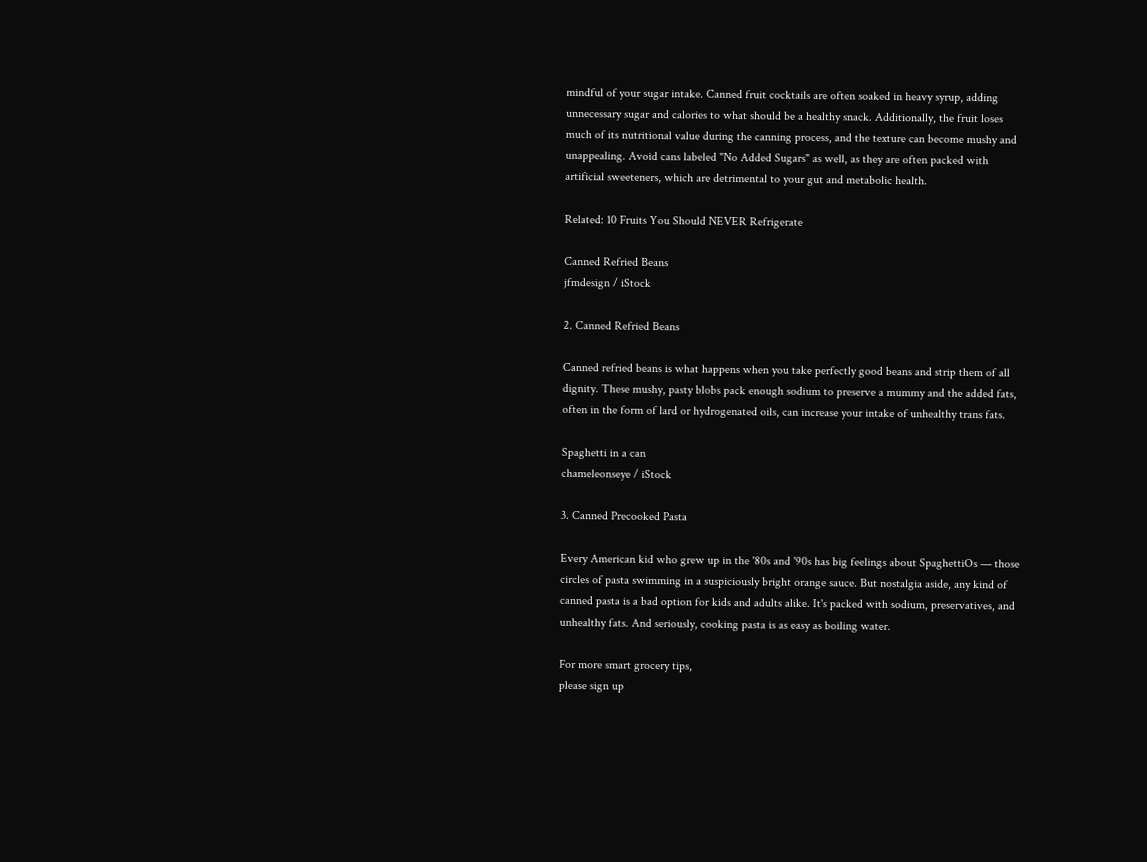mindful of your sugar intake. Canned fruit cocktails are often soaked in heavy syrup, adding unnecessary sugar and calories to what should be a healthy snack. Additionally, the fruit loses much of its nutritional value during the canning process, and the texture can become mushy and unappealing. Avoid cans labeled "No Added Sugars" as well, as they are often packed with artificial sweeteners, which are detrimental to your gut and metabolic health.

Related: 10 Fruits You Should NEVER Refrigerate

Canned Refried Beans
jfmdesign / iStock

2. Canned Refried Beans

Canned refried beans is what happens when you take perfectly good beans and strip them of all dignity. These mushy, pasty blobs pack enough sodium to preserve a mummy and the added fats, often in the form of lard or hydrogenated oils, can increase your intake of unhealthy trans fats.

Spaghetti in a can
chameleonseye / iStock

3. Canned Precooked Pasta

Every American kid who grew up in the '80s and '90s has big feelings about SpaghettiOs — those circles of pasta swimming in a suspiciously bright orange sauce. But nostalgia aside, any kind of canned pasta is a bad option for kids and adults alike. It's packed with sodium, preservatives, and unhealthy fats. And seriously, cooking pasta is as easy as boiling water.

For more smart grocery tips,
please sign up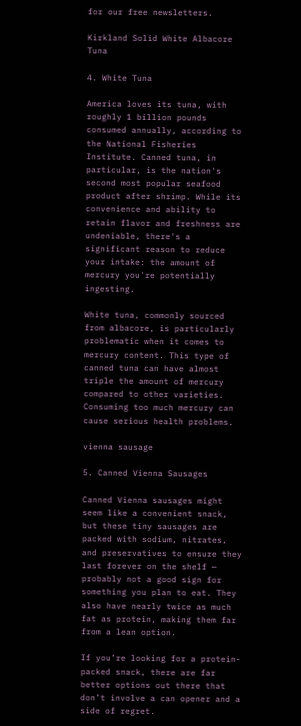for our free newsletters.

Kirkland Solid White Albacore Tuna

4. White Tuna

America loves its tuna, with roughly 1 billion pounds consumed annually, according to the National Fisheries Institute. Canned tuna, in particular, is the nation's second most popular seafood product after shrimp. While its convenience and ability to retain flavor and freshness are undeniable, there's a significant reason to reduce your intake: the amount of mercury you're potentially ingesting.

White tuna, commonly sourced from albacore, is particularly problematic when it comes to mercury content. This type of canned tuna can have almost triple the amount of mercury compared to other varieties. Consuming too much mercury can cause serious health problems.

vienna sausage

5. Canned Vienna Sausages

Canned Vienna sausages might seem like a convenient snack, but these tiny sausages are packed with sodium, nitrates, and preservatives to ensure they last forever on the shelf — probably not a good sign for something you plan to eat. They also have nearly twice as much fat as protein, making them far from a lean option.

If you’re looking for a protein-packed snack, there are far better options out there that don’t involve a can opener and a side of regret.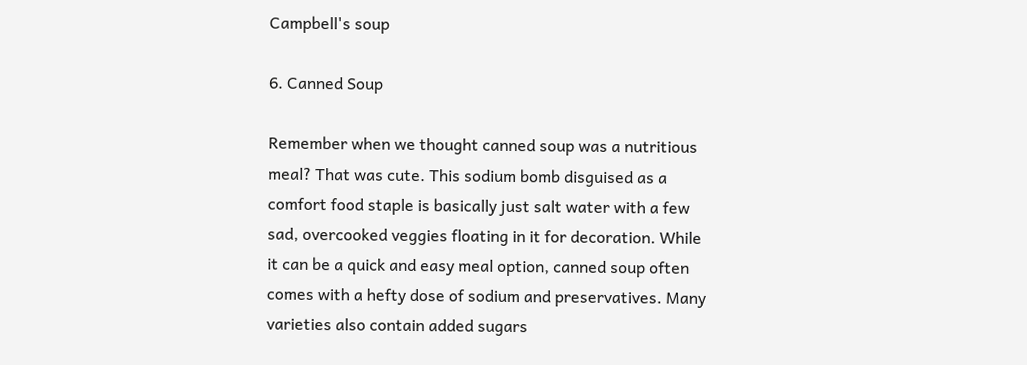Campbell's soup

6. Canned Soup

Remember when we thought canned soup was a nutritious meal? That was cute. This sodium bomb disguised as a comfort food staple is basically just salt water with a few sad, overcooked veggies floating in it for decoration. While it can be a quick and easy meal option, canned soup often comes with a hefty dose of sodium and preservatives. Many varieties also contain added sugars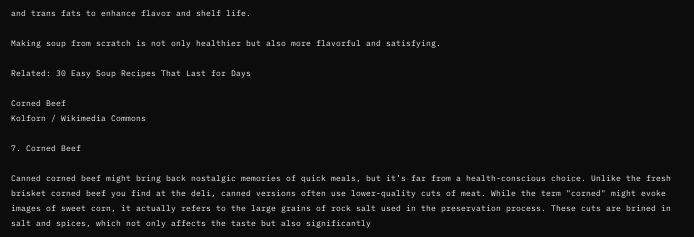and trans fats to enhance flavor and shelf life.

Making soup from scratch is not only healthier but also more flavorful and satisfying.

Related: 30 Easy Soup Recipes That Last for Days

Corned Beef
Kolforn / Wikimedia Commons

7. Corned Beef

Canned corned beef might bring back nostalgic memories of quick meals, but it’s far from a health-conscious choice. Unlike the fresh brisket corned beef you find at the deli, canned versions often use lower-quality cuts of meat. While the term "corned" might evoke images of sweet corn, it actually refers to the large grains of rock salt used in the preservation process. These cuts are brined in salt and spices, which not only affects the taste but also significantly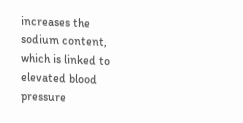increases the sodium content, which is linked to elevated blood pressure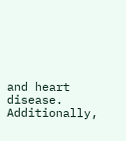and heart disease. Additionally,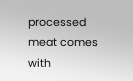processed meat comes with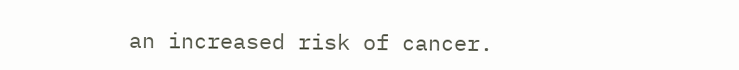an increased risk of cancer.